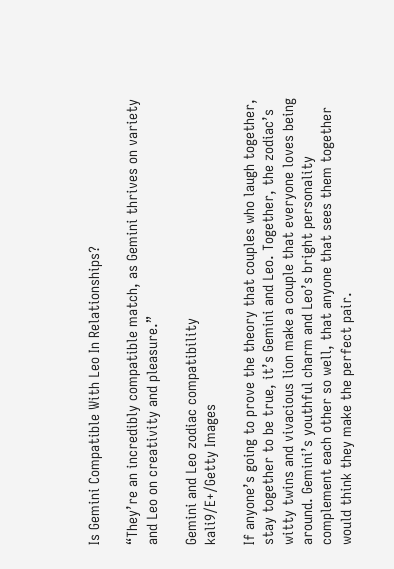Is Gemini Compatible With Leo In Relationships?

“They’re an incredibly compatible match, as Gemini thrives on variety and Leo on creativity and pleasure.”

Gemini and Leo zodiac compatibility
kali9/E+/Getty Images

If anyone’s going to prove the theory that couples who laugh together, stay together to be true, it’s Gemini and Leo. Together, the zodiac’s witty twins and vivacious lion make a couple that everyone loves being around. Gemini’s youthful charm and Leo’s bright personality complement each other so well, that anyone that sees them together would think they make the perfect pair.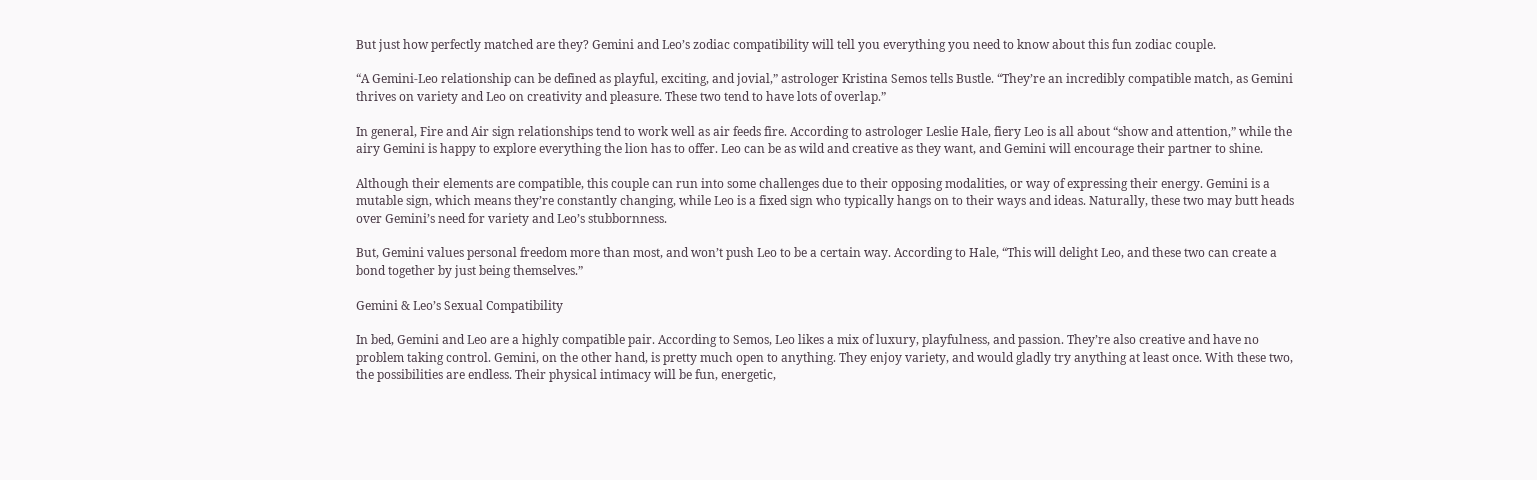But just how perfectly matched are they? Gemini and Leo’s zodiac compatibility will tell you everything you need to know about this fun zodiac couple.

“A Gemini-Leo relationship can be defined as playful, exciting, and jovial,” astrologer Kristina Semos tells Bustle. “They’re an incredibly compatible match, as Gemini thrives on variety and Leo on creativity and pleasure. These two tend to have lots of overlap.”

In general, Fire and Air sign relationships tend to work well as air feeds fire. According to astrologer Leslie Hale, fiery Leo is all about “show and attention,” while the airy Gemini is happy to explore everything the lion has to offer. Leo can be as wild and creative as they want, and Gemini will encourage their partner to shine.

Although their elements are compatible, this couple can run into some challenges due to their opposing modalities, or way of expressing their energy. Gemini is a mutable sign, which means they’re constantly changing, while Leo is a fixed sign who typically hangs on to their ways and ideas. Naturally, these two may butt heads over Gemini’s need for variety and Leo’s stubbornness.

But, Gemini values personal freedom more than most, and won’t push Leo to be a certain way. According to Hale, “This will delight Leo, and these two can create a bond together by just being themselves.”

Gemini & Leo’s Sexual Compatibility

In bed, Gemini and Leo are a highly compatible pair. According to Semos, Leo likes a mix of luxury, playfulness, and passion. They’re also creative and have no problem taking control. Gemini, on the other hand, is pretty much open to anything. They enjoy variety, and would gladly try anything at least once. With these two, the possibilities are endless. Their physical intimacy will be fun, energetic,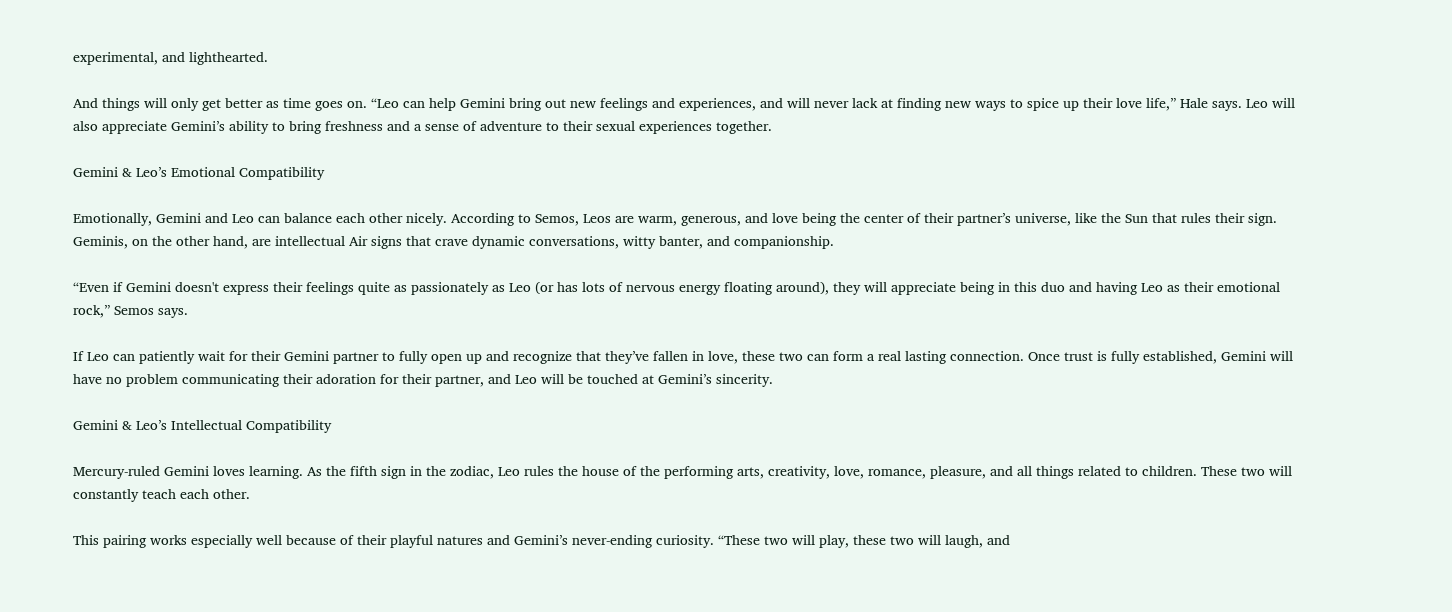experimental, and lighthearted.

And things will only get better as time goes on. “Leo can help Gemini bring out new feelings and experiences, and will never lack at finding new ways to spice up their love life,” Hale says. Leo will also appreciate Gemini’s ability to bring freshness and a sense of adventure to their sexual experiences together.

Gemini & Leo’s Emotional Compatibility

Emotionally, Gemini and Leo can balance each other nicely. According to Semos, Leos are warm, generous, and love being the center of their partner’s universe, like the Sun that rules their sign. Geminis, on the other hand, are intellectual Air signs that crave dynamic conversations, witty banter, and companionship.

“Even if Gemini doesn't express their feelings quite as passionately as Leo (or has lots of nervous energy floating around), they will appreciate being in this duo and having Leo as their emotional rock,” Semos says.

If Leo can patiently wait for their Gemini partner to fully open up and recognize that they’ve fallen in love, these two can form a real lasting connection. Once trust is fully established, Gemini will have no problem communicating their adoration for their partner, and Leo will be touched at Gemini’s sincerity.

Gemini & Leo’s Intellectual Compatibility

Mercury-ruled Gemini loves learning. As the fifth sign in the zodiac, Leo rules the house of the performing arts, creativity, love, romance, pleasure, and all things related to children. These two will constantly teach each other.

This pairing works especially well because of their playful natures and Gemini’s never-ending curiosity. “These two will play, these two will laugh, and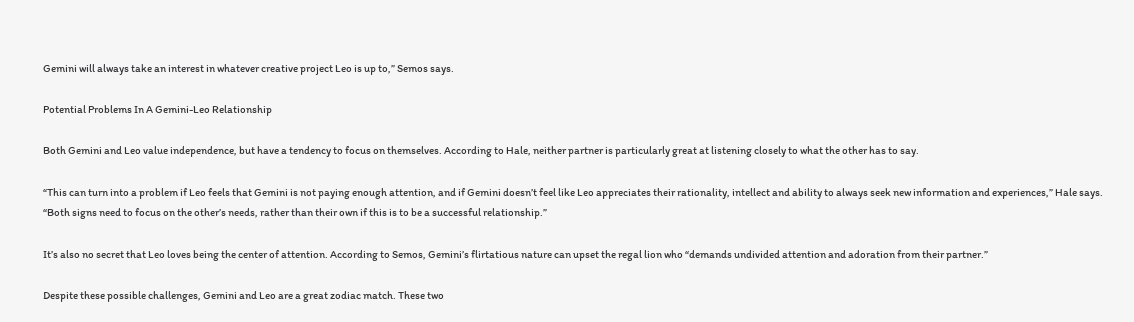Gemini will always take an interest in whatever creative project Leo is up to,” Semos says.

Potential Problems In A Gemini-Leo Relationship

Both Gemini and Leo value independence, but have a tendency to focus on themselves. According to Hale, neither partner is particularly great at listening closely to what the other has to say.

“This can turn into a problem if Leo feels that Gemini is not paying enough attention, and if Gemini doesn’t feel like Leo appreciates their rationality, intellect and ability to always seek new information and experiences,” Hale says. “Both signs need to focus on the other’s needs, rather than their own if this is to be a successful relationship.”

It’s also no secret that Leo loves being the center of attention. According to Semos, Gemini’s flirtatious nature can upset the regal lion who “demands undivided attention and adoration from their partner.”

Despite these possible challenges, Gemini and Leo are a great zodiac match. These two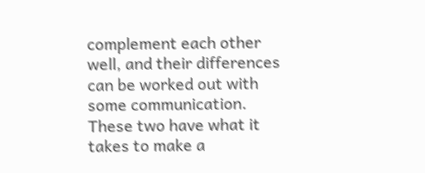complement each other well, and their differences can be worked out with some communication. These two have what it takes to make a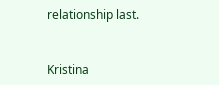relationship last.


Kristina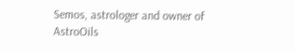Semos, astrologer and owner of AstroOils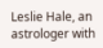Leslie Hale, an astrologer with